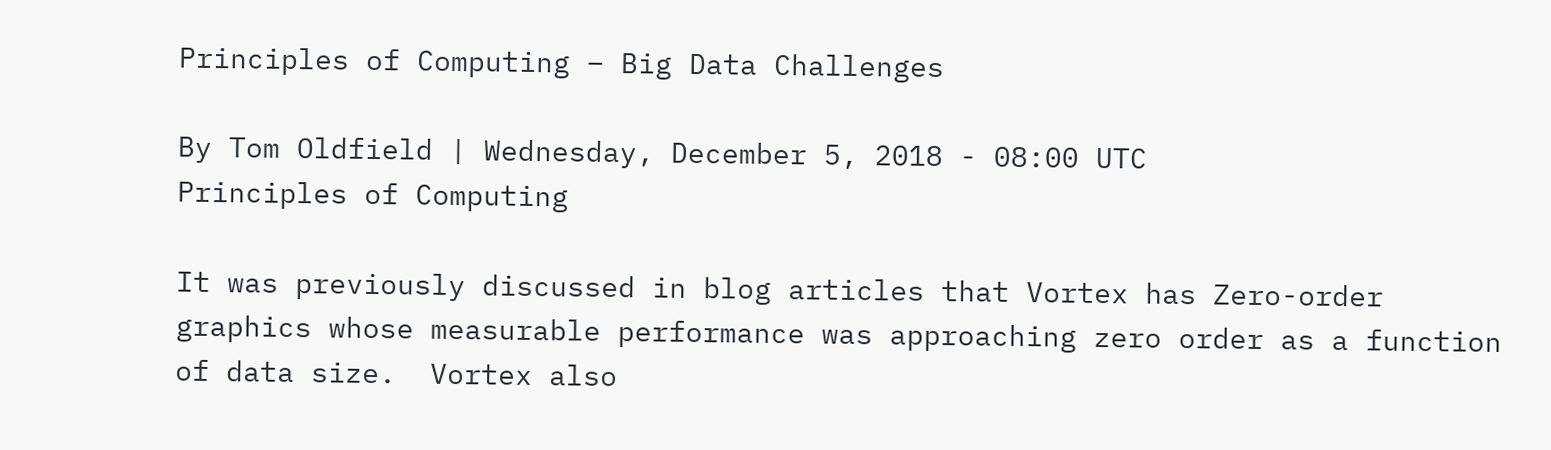Principles of Computing – Big Data Challenges

By Tom Oldfield | Wednesday, December 5, 2018 - 08:00 UTC
Principles of Computing

It was previously discussed in blog articles that Vortex has Zero-order graphics whose measurable performance was approaching zero order as a function of data size.  Vortex also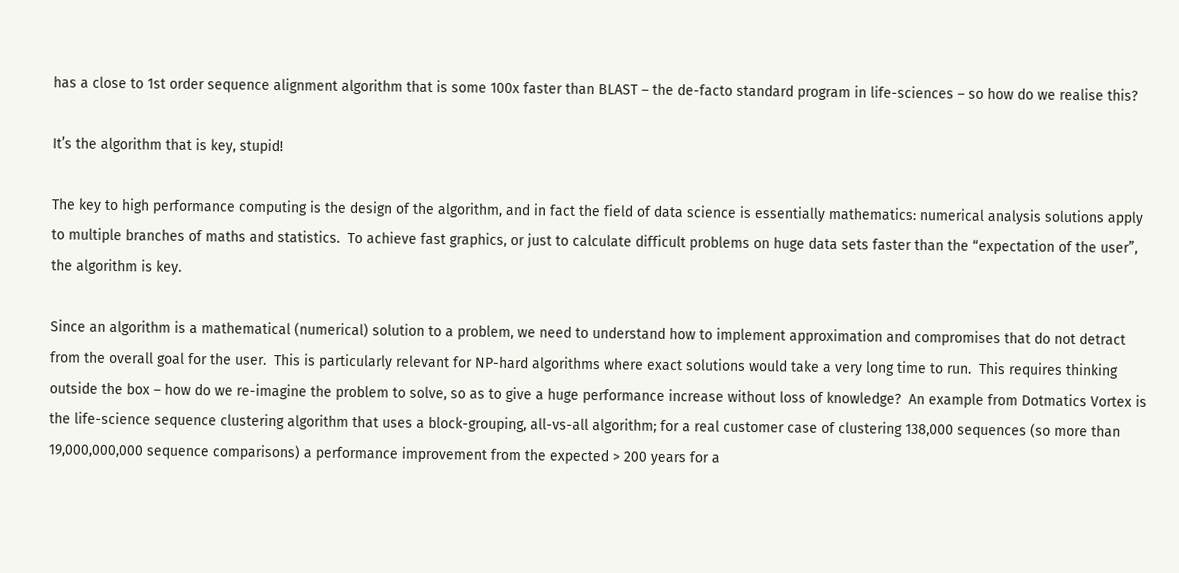has a close to 1st order sequence alignment algorithm that is some 100x faster than BLAST – the de-facto standard program in life-sciences – so how do we realise this?

It’s the algorithm that is key, stupid!

The key to high performance computing is the design of the algorithm, and in fact the field of data science is essentially mathematics: numerical analysis solutions apply to multiple branches of maths and statistics.  To achieve fast graphics, or just to calculate difficult problems on huge data sets faster than the “expectation of the user”, the algorithm is key.

Since an algorithm is a mathematical (numerical) solution to a problem, we need to understand how to implement approximation and compromises that do not detract from the overall goal for the user.  This is particularly relevant for NP-hard algorithms where exact solutions would take a very long time to run.  This requires thinking outside the box – how do we re-imagine the problem to solve, so as to give a huge performance increase without loss of knowledge?  An example from Dotmatics Vortex is the life-science sequence clustering algorithm that uses a block-grouping, all-vs-all algorithm; for a real customer case of clustering 138,000 sequences (so more than 19,000,000,000 sequence comparisons) a performance improvement from the expected > 200 years for a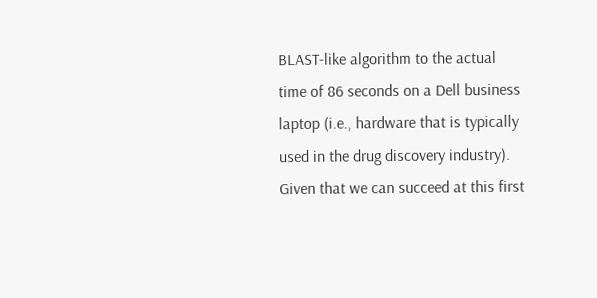BLAST-like algorithm to the actual time of 86 seconds on a Dell business laptop (i.e., hardware that is typically used in the drug discovery industry).  Given that we can succeed at this first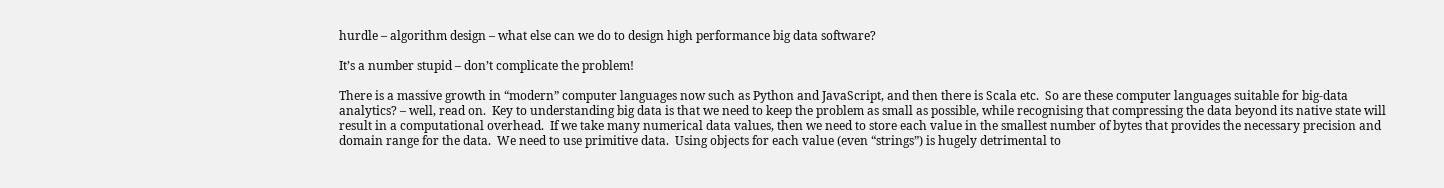hurdle – algorithm design – what else can we do to design high performance big data software?

It’s a number stupid – don’t complicate the problem!

There is a massive growth in “modern” computer languages now such as Python and JavaScript, and then there is Scala etc.  So are these computer languages suitable for big-data analytics? – well, read on.  Key to understanding big data is that we need to keep the problem as small as possible, while recognising that compressing the data beyond its native state will result in a computational overhead.  If we take many numerical data values, then we need to store each value in the smallest number of bytes that provides the necessary precision and domain range for the data.  We need to use primitive data.  Using objects for each value (even “strings”) is hugely detrimental to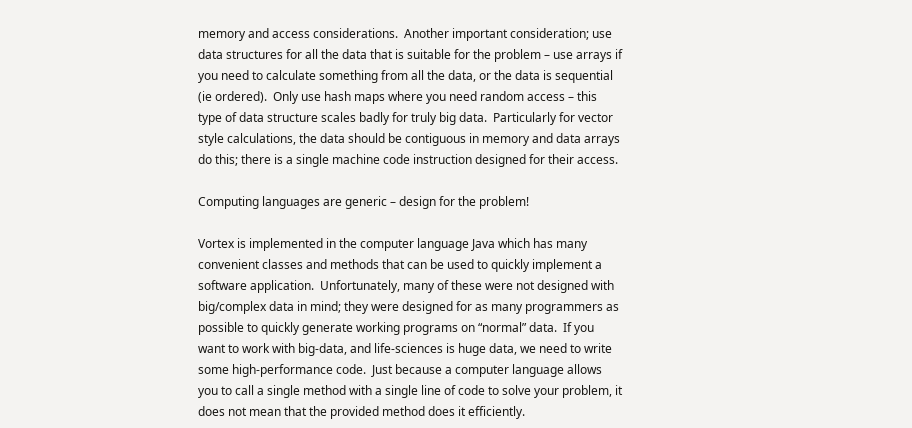memory and access considerations.  Another important consideration; use data structures for all the data that is suitable for the problem – use arrays if you need to calculate something from all the data, or the data is sequential (ie ordered).  Only use hash maps where you need random access – this type of data structure scales badly for truly big data.  Particularly for vector style calculations, the data should be contiguous in memory and data arrays do this; there is a single machine code instruction designed for their access.

Computing languages are generic – design for the problem!

Vortex is implemented in the computer language Java which has many convenient classes and methods that can be used to quickly implement a software application.  Unfortunately, many of these were not designed with big/complex data in mind; they were designed for as many programmers as possible to quickly generate working programs on “normal” data.  If you want to work with big-data, and life-sciences is huge data, we need to write some high-performance code.  Just because a computer language allows you to call a single method with a single line of code to solve your problem, it does not mean that the provided method does it efficiently.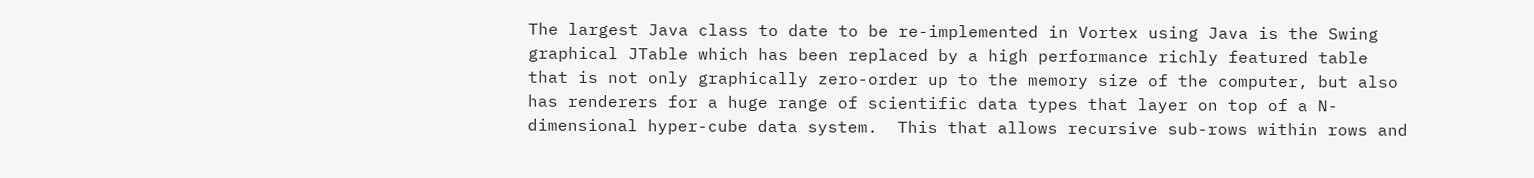The largest Java class to date to be re-implemented in Vortex using Java is the Swing graphical JTable which has been replaced by a high performance richly featured table that is not only graphically zero-order up to the memory size of the computer, but also has renderers for a huge range of scientific data types that layer on top of a N-dimensional hyper-cube data system.  This that allows recursive sub-rows within rows and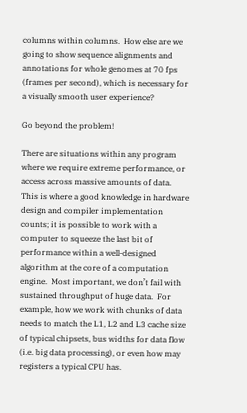columns within columns.  How else are we going to show sequence alignments and annotations for whole genomes at 70 fps (frames per second), which is necessary for a visually smooth user experience?

Go beyond the problem!

There are situations within any program where we require extreme performance, or access across massive amounts of data.  This is where a good knowledge in hardware design and compiler implementation counts; it is possible to work with a computer to squeeze the last bit of performance within a well-designed algorithm at the core of a computation engine.  Most important, we don’t fail with sustained throughput of huge data.  For example, how we work with chunks of data needs to match the L1, L2 and L3 cache size of typical chipsets, bus widths for data flow (i.e. big data processing), or even how may registers a typical CPU has.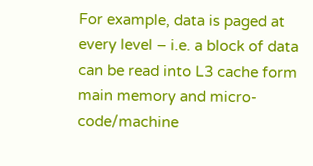For example, data is paged at every level – i.e. a block of data can be read into L3 cache form main memory and micro-code/machine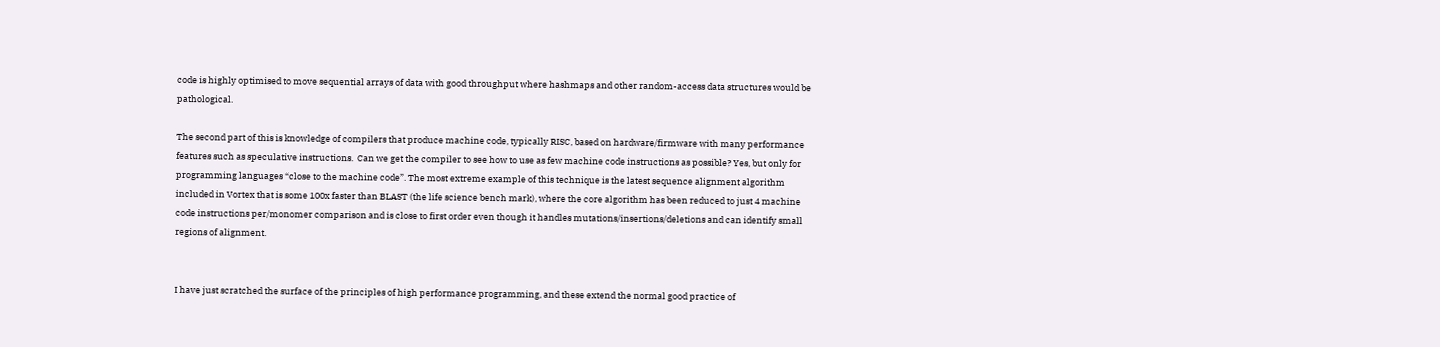code is highly optimised to move sequential arrays of data with good throughput where hashmaps and other random-access data structures would be pathological.

The second part of this is knowledge of compilers that produce machine code, typically RISC, based on hardware/firmware with many performance features such as speculative instructions.  Can we get the compiler to see how to use as few machine code instructions as possible? Yes, but only for programming languages “close to the machine code”. The most extreme example of this technique is the latest sequence alignment algorithm included in Vortex that is some 100x faster than BLAST (the life science bench mark), where the core algorithm has been reduced to just 4 machine code instructions per/monomer comparison and is close to first order even though it handles mutations/insertions/deletions and can identify small regions of alignment.


I have just scratched the surface of the principles of high performance programming, and these extend the normal good practice of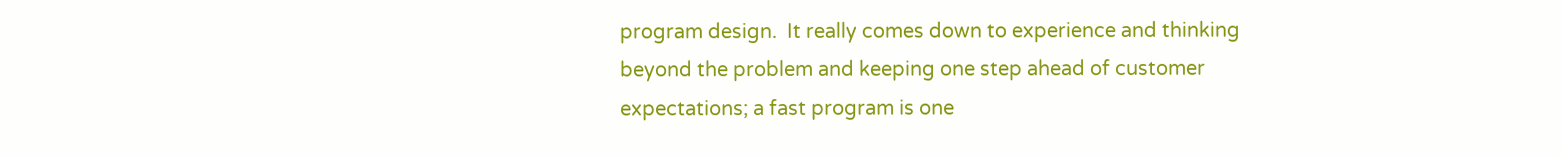program design.  It really comes down to experience and thinking beyond the problem and keeping one step ahead of customer expectations; a fast program is one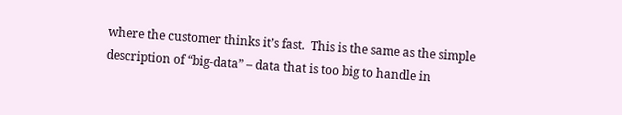where the customer thinks it’s fast.  This is the same as the simple description of “big-data” – data that is too big to handle in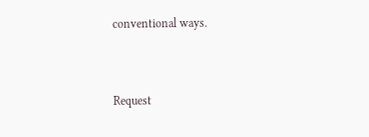conventional ways.


Request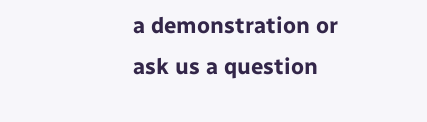a demonstration or
ask us a question